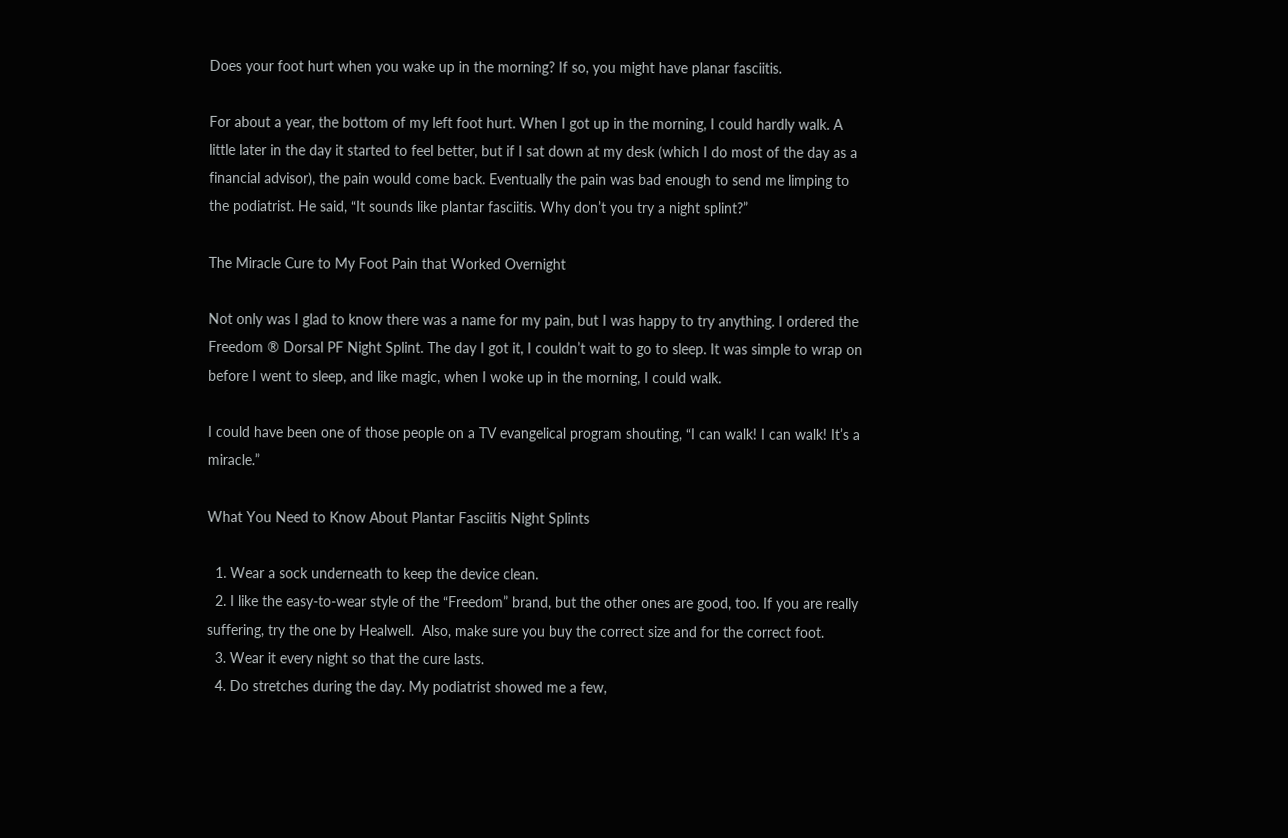Does your foot hurt when you wake up in the morning? If so, you might have planar fasciitis.

For about a year, the bottom of my left foot hurt. When I got up in the morning, I could hardly walk. A little later in the day it started to feel better, but if I sat down at my desk (which I do most of the day as a financial advisor), the pain would come back. Eventually the pain was bad enough to send me limping to the podiatrist. He said, “It sounds like plantar fasciitis. Why don’t you try a night splint?”

The Miracle Cure to My Foot Pain that Worked Overnight

Not only was I glad to know there was a name for my pain, but I was happy to try anything. I ordered the Freedom ® Dorsal PF Night Splint. The day I got it, I couldn’t wait to go to sleep. It was simple to wrap on before I went to sleep, and like magic, when I woke up in the morning, I could walk.

I could have been one of those people on a TV evangelical program shouting, “I can walk! I can walk! It’s a miracle.”

What You Need to Know About Plantar Fasciitis Night Splints

  1. Wear a sock underneath to keep the device clean.
  2. I like the easy-to-wear style of the “Freedom” brand, but the other ones are good, too. If you are really suffering, try the one by Healwell.  Also, make sure you buy the correct size and for the correct foot.
  3. Wear it every night so that the cure lasts.
  4. Do stretches during the day. My podiatrist showed me a few,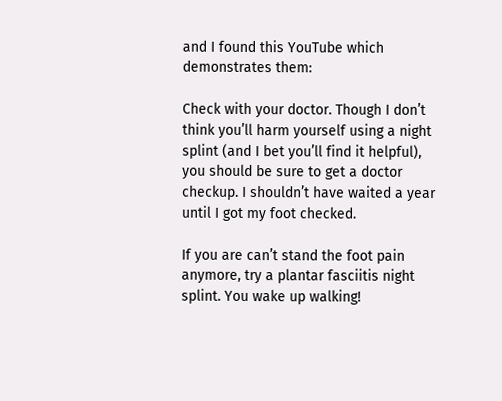and I found this YouTube which demonstrates them:

Check with your doctor. Though I don’t think you’ll harm yourself using a night splint (and I bet you’ll find it helpful), you should be sure to get a doctor checkup. I shouldn’t have waited a year until I got my foot checked.

If you are can’t stand the foot pain anymore, try a plantar fasciitis night splint. You wake up walking!